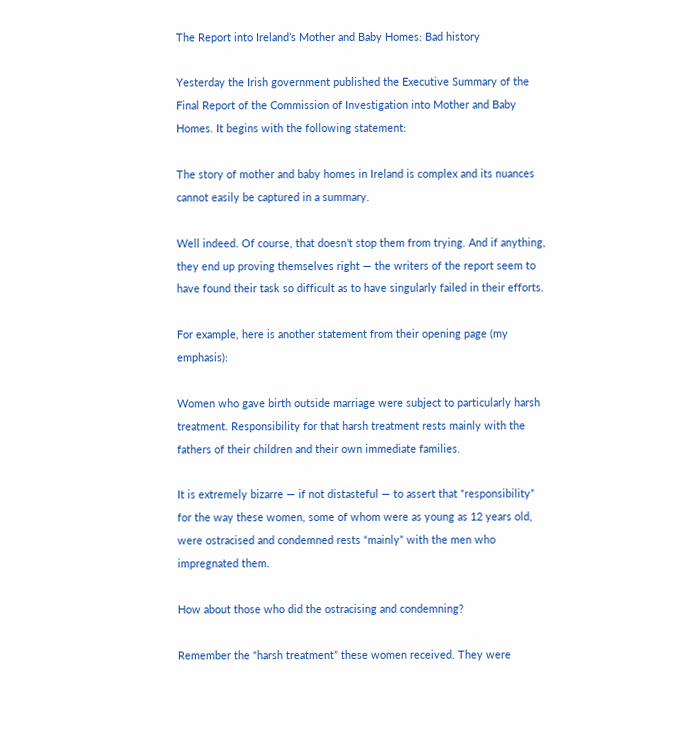The Report into Ireland’s Mother and Baby Homes: Bad history

Yesterday the Irish government published the Executive Summary of the Final Report of the Commission of Investigation into Mother and Baby Homes. It begins with the following statement:

The story of mother and baby homes in Ireland is complex and its nuances cannot easily be captured in a summary.

Well indeed. Of course, that doesn’t stop them from trying. And if anything, they end up proving themselves right — the writers of the report seem to have found their task so difficult as to have singularly failed in their efforts.

For example, here is another statement from their opening page (my emphasis):

Women who gave birth outside marriage were subject to particularly harsh treatment. Responsibility for that harsh treatment rests mainly with the fathers of their children and their own immediate families.

It is extremely bizarre — if not distasteful — to assert that “responsibility” for the way these women, some of whom were as young as 12 years old, were ostracised and condemned rests “mainly” with the men who impregnated them.

How about those who did the ostracising and condemning?

Remember the “harsh treatment” these women received. They were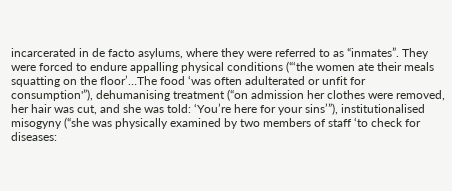incarcerated in de facto asylums, where they were referred to as “inmates”. They were forced to endure appalling physical conditions (“‘the women ate their meals squatting on the floor’…The food ‘was often adulterated or unfit for consumption'”), dehumanising treatment (“on admission her clothes were removed, her hair was cut, and she was told: ‘You’re here for your sins’”), institutionalised misogyny (“she was physically examined by two members of staff ‘to check for diseases: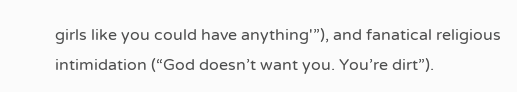girls like you could have anything'”), and fanatical religious intimidation (“God doesn’t want you. You’re dirt”).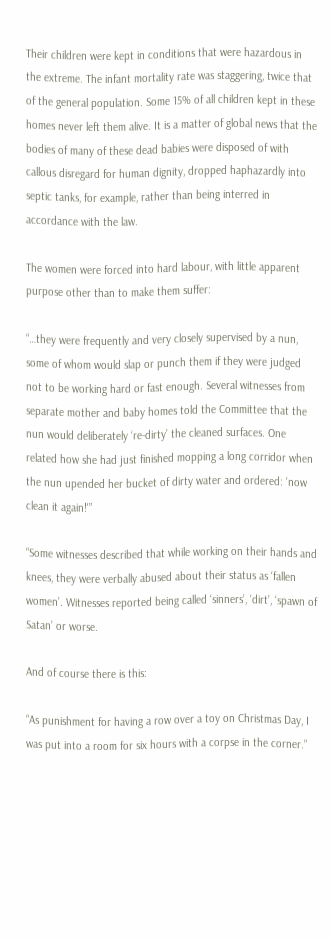Their children were kept in conditions that were hazardous in the extreme. The infant mortality rate was staggering, twice that of the general population. Some 15% of all children kept in these homes never left them alive. It is a matter of global news that the bodies of many of these dead babies were disposed of with callous disregard for human dignity, dropped haphazardly into septic tanks, for example, rather than being interred in accordance with the law.

The women were forced into hard labour, with little apparent purpose other than to make them suffer:

“…they were frequently and very closely supervised by a nun, some of whom would slap or punch them if they were judged not to be working hard or fast enough. Several witnesses from separate mother and baby homes told the Committee that the nun would deliberately ‘re-dirty’ the cleaned surfaces. One related how she had just finished mopping a long corridor when the nun upended her bucket of dirty water and ordered: ‘now clean it again!'”

“Some witnesses described that while working on their hands and knees, they were verbally abused about their status as ‘fallen women’. Witnesses reported being called ‘sinners’, ‘dirt’, ‘spawn of Satan’ or worse.

And of course there is this:

“As punishment for having a row over a toy on Christmas Day, I was put into a room for six hours with a corpse in the corner.”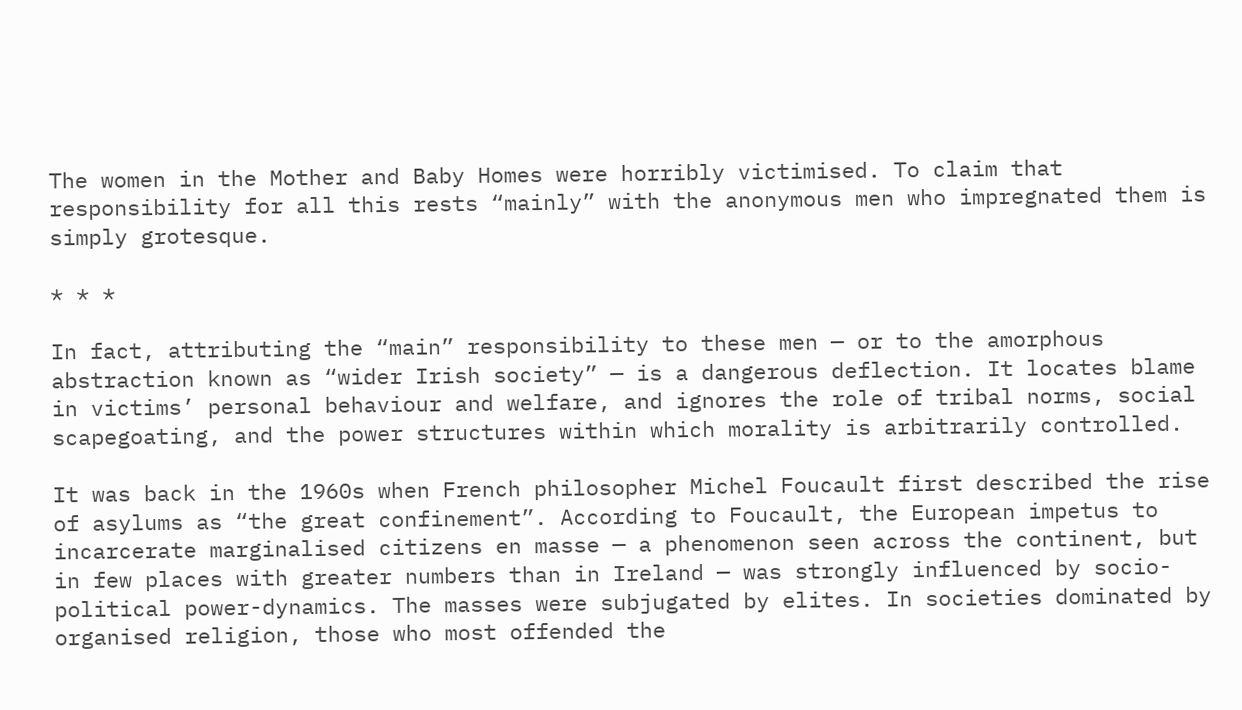The women in the Mother and Baby Homes were horribly victimised. To claim that responsibility for all this rests “mainly” with the anonymous men who impregnated them is simply grotesque.

* * *

In fact, attributing the “main” responsibility to these men — or to the amorphous abstraction known as “wider Irish society” — is a dangerous deflection. It locates blame in victims’ personal behaviour and welfare, and ignores the role of tribal norms, social scapegoating, and the power structures within which morality is arbitrarily controlled.

It was back in the 1960s when French philosopher Michel Foucault first described the rise of asylums as “the great confinement”. According to Foucault, the European impetus to incarcerate marginalised citizens en masse — a phenomenon seen across the continent, but in few places with greater numbers than in Ireland — was strongly influenced by socio-political power-dynamics. The masses were subjugated by elites. In societies dominated by organised religion, those who most offended the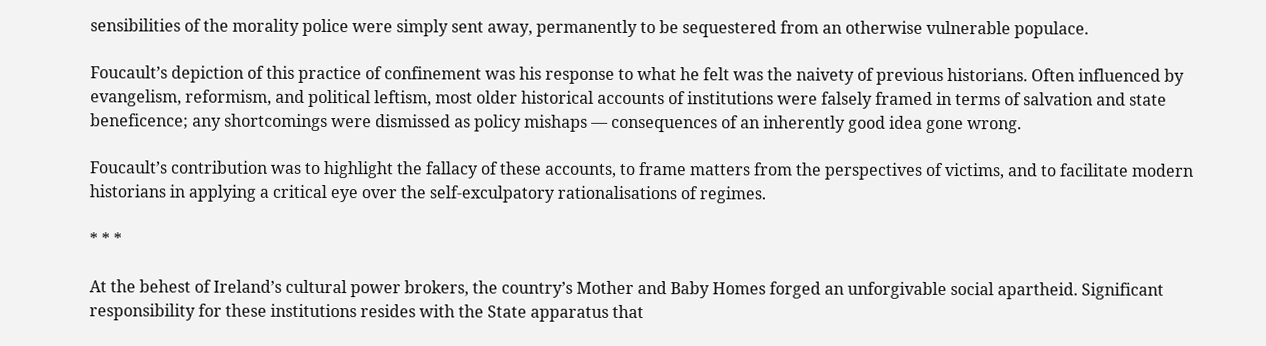sensibilities of the morality police were simply sent away, permanently to be sequestered from an otherwise vulnerable populace.

Foucault’s depiction of this practice of confinement was his response to what he felt was the naivety of previous historians. Often influenced by evangelism, reformism, and political leftism, most older historical accounts of institutions were falsely framed in terms of salvation and state beneficence; any shortcomings were dismissed as policy mishaps — consequences of an inherently good idea gone wrong.

Foucault’s contribution was to highlight the fallacy of these accounts, to frame matters from the perspectives of victims, and to facilitate modern historians in applying a critical eye over the self-exculpatory rationalisations of regimes.

* * *

At the behest of Ireland’s cultural power brokers, the country’s Mother and Baby Homes forged an unforgivable social apartheid. Significant responsibility for these institutions resides with the State apparatus that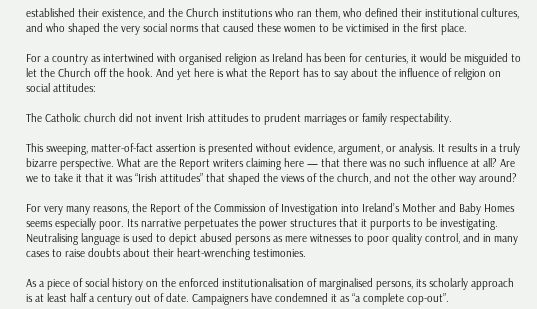established their existence, and the Church institutions who ran them, who defined their institutional cultures, and who shaped the very social norms that caused these women to be victimised in the first place.

For a country as intertwined with organised religion as Ireland has been for centuries, it would be misguided to let the Church off the hook. And yet here is what the Report has to say about the influence of religion on social attitudes:

The Catholic church did not invent Irish attitudes to prudent marriages or family respectability.

This sweeping, matter-of-fact assertion is presented without evidence, argument, or analysis. It results in a truly bizarre perspective. What are the Report writers claiming here — that there was no such influence at all? Are we to take it that it was “Irish attitudes” that shaped the views of the church, and not the other way around?

For very many reasons, the Report of the Commission of Investigation into Ireland’s Mother and Baby Homes seems especially poor. Its narrative perpetuates the power structures that it purports to be investigating. Neutralising language is used to depict abused persons as mere witnesses to poor quality control, and in many cases to raise doubts about their heart-wrenching testimonies.

As a piece of social history on the enforced institutionalisation of marginalised persons, its scholarly approach is at least half a century out of date. Campaigners have condemned it as “a complete cop-out”.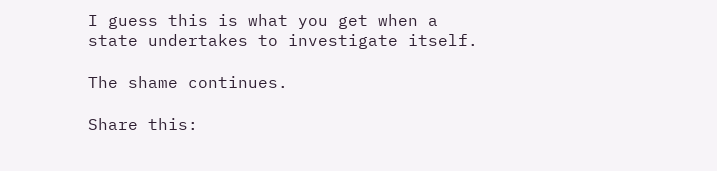I guess this is what you get when a state undertakes to investigate itself.

The shame continues.

Share this: